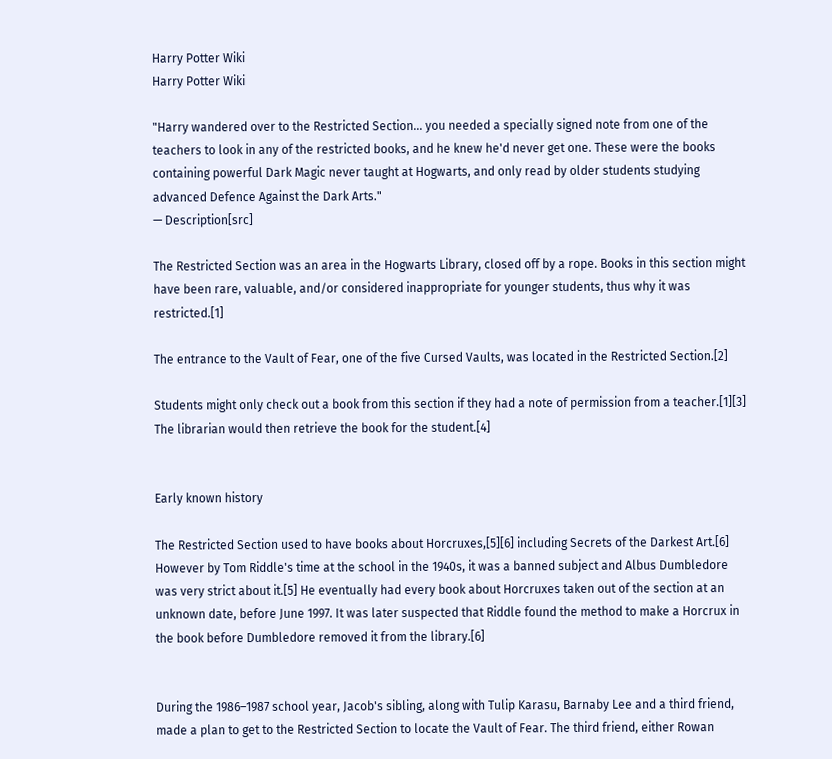Harry Potter Wiki
Harry Potter Wiki

"Harry wandered over to the Restricted Section... you needed a specially signed note from one of the teachers to look in any of the restricted books, and he knew he'd never get one. These were the books containing powerful Dark Magic never taught at Hogwarts, and only read by older students studying advanced Defence Against the Dark Arts."
— Description[src]

The Restricted Section was an area in the Hogwarts Library, closed off by a rope. Books in this section might have been rare, valuable, and/or considered inappropriate for younger students, thus why it was restricted.[1]

The entrance to the Vault of Fear, one of the five Cursed Vaults, was located in the Restricted Section.[2]

Students might only check out a book from this section if they had a note of permission from a teacher.[1][3] The librarian would then retrieve the book for the student.[4]


Early known history

The Restricted Section used to have books about Horcruxes,[5][6] including Secrets of the Darkest Art.[6] However by Tom Riddle's time at the school in the 1940s, it was a banned subject and Albus Dumbledore was very strict about it.[5] He eventually had every book about Horcruxes taken out of the section at an unknown date, before June 1997. It was later suspected that Riddle found the method to make a Horcrux in the book before Dumbledore removed it from the library.[6]


During the 1986–1987 school year, Jacob's sibling, along with Tulip Karasu, Barnaby Lee and a third friend, made a plan to get to the Restricted Section to locate the Vault of Fear. The third friend, either Rowan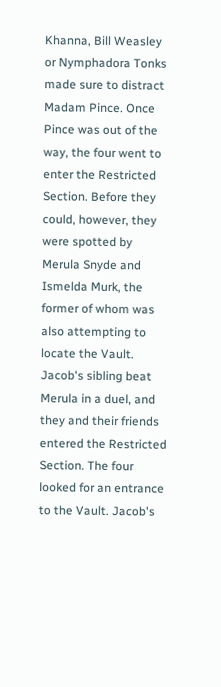Khanna, Bill Weasley or Nymphadora Tonks made sure to distract Madam Pince. Once Pince was out of the way, the four went to enter the Restricted Section. Before they could, however, they were spotted by Merula Snyde and Ismelda Murk, the former of whom was also attempting to locate the Vault. Jacob's sibling beat Merula in a duel, and they and their friends entered the Restricted Section. The four looked for an entrance to the Vault. Jacob's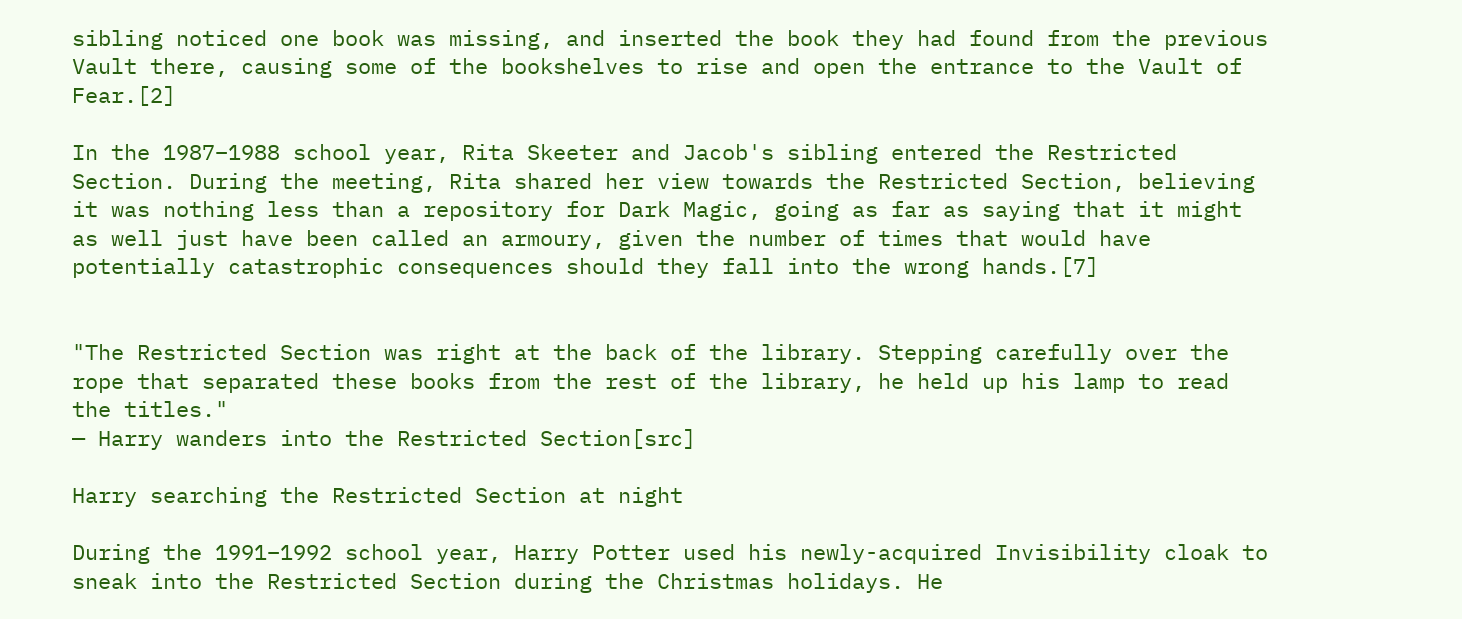sibling noticed one book was missing, and inserted the book they had found from the previous Vault there, causing some of the bookshelves to rise and open the entrance to the Vault of Fear.[2]

In the 1987–1988 school year, Rita Skeeter and Jacob's sibling entered the Restricted Section. During the meeting, Rita shared her view towards the Restricted Section, believing it was nothing less than a repository for Dark Magic, going as far as saying that it might as well just have been called an armoury, given the number of times that would have potentially catastrophic consequences should they fall into the wrong hands.[7]


"The Restricted Section was right at the back of the library. Stepping carefully over the rope that separated these books from the rest of the library, he held up his lamp to read the titles."
— Harry wanders into the Restricted Section[src]

Harry searching the Restricted Section at night

During the 1991–1992 school year, Harry Potter used his newly-acquired Invisibility cloak to sneak into the Restricted Section during the Christmas holidays. He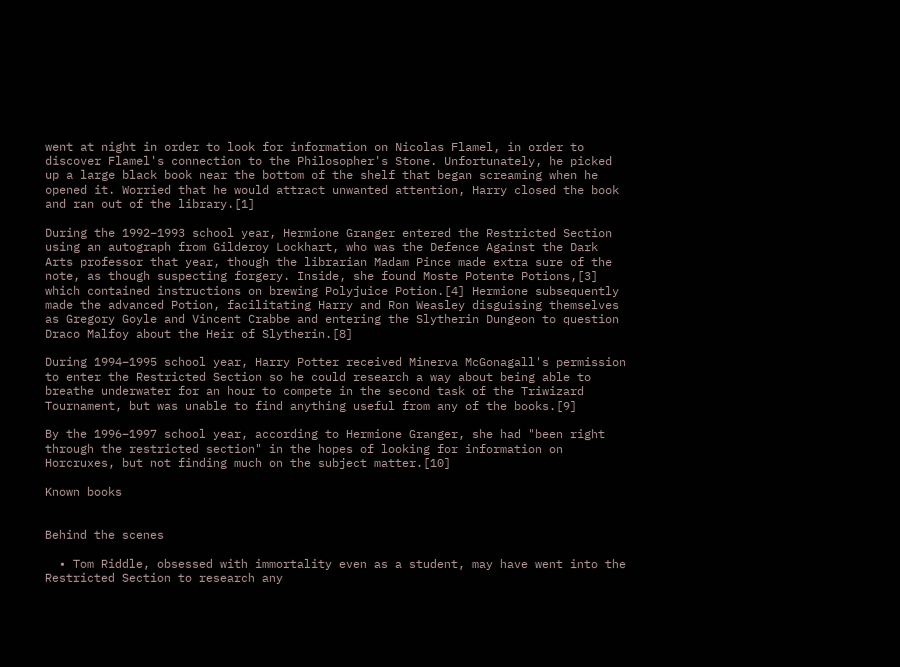went at night in order to look for information on Nicolas Flamel, in order to discover Flamel's connection to the Philosopher's Stone. Unfortunately, he picked up a large black book near the bottom of the shelf that began screaming when he opened it. Worried that he would attract unwanted attention, Harry closed the book and ran out of the library.[1]

During the 1992–1993 school year, Hermione Granger entered the Restricted Section using an autograph from Gilderoy Lockhart, who was the Defence Against the Dark Arts professor that year, though the librarian Madam Pince made extra sure of the note, as though suspecting forgery. Inside, she found Moste Potente Potions,[3] which contained instructions on brewing Polyjuice Potion.[4] Hermione subsequently made the advanced Potion, facilitating Harry and Ron Weasley disguising themselves as Gregory Goyle and Vincent Crabbe and entering the Slytherin Dungeon to question Draco Malfoy about the Heir of Slytherin.[8]

During 1994–1995 school year, Harry Potter received Minerva McGonagall's permission to enter the Restricted Section so he could research a way about being able to breathe underwater for an hour to compete in the second task of the Triwizard Tournament, but was unable to find anything useful from any of the books.[9]

By the 1996–1997 school year, according to Hermione Granger, she had "been right through the restricted section" in the hopes of looking for information on Horcruxes, but not finding much on the subject matter.[10]

Known books


Behind the scenes

  • Tom Riddle, obsessed with immortality even as a student, may have went into the Restricted Section to research any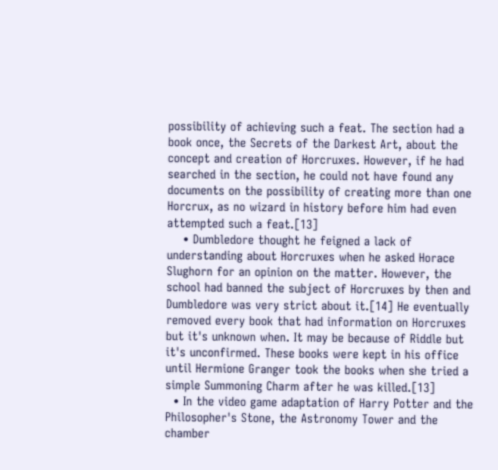possibility of achieving such a feat. The section had a book once, the Secrets of the Darkest Art, about the concept and creation of Horcruxes. However, if he had searched in the section, he could not have found any documents on the possibility of creating more than one Horcrux, as no wizard in history before him had even attempted such a feat.[13]
    • Dumbledore thought he feigned a lack of understanding about Horcruxes when he asked Horace Slughorn for an opinion on the matter. However, the school had banned the subject of Horcruxes by then and Dumbledore was very strict about it.[14] He eventually removed every book that had information on Horcruxes but it's unknown when. It may be because of Riddle but it's unconfirmed. These books were kept in his office until Hermione Granger took the books when she tried a simple Summoning Charm after he was killed.[13]
  • In the video game adaptation of Harry Potter and the Philosopher's Stone, the Astronomy Tower and the chamber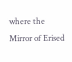where the Mirror of Erised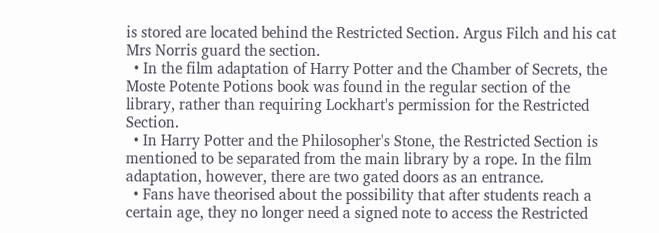is stored are located behind the Restricted Section. Argus Filch and his cat Mrs Norris guard the section.
  • In the film adaptation of Harry Potter and the Chamber of Secrets, the Moste Potente Potions book was found in the regular section of the library, rather than requiring Lockhart's permission for the Restricted Section.
  • In Harry Potter and the Philosopher's Stone, the Restricted Section is mentioned to be separated from the main library by a rope. In the film adaptation, however, there are two gated doors as an entrance.
  • Fans have theorised about the possibility that after students reach a certain age, they no longer need a signed note to access the Restricted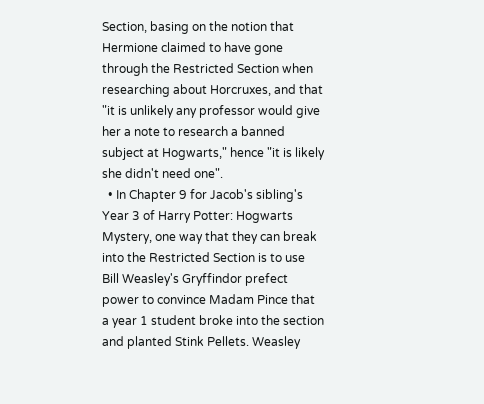Section, basing on the notion that Hermione claimed to have gone through the Restricted Section when researching about Horcruxes, and that "it is unlikely any professor would give her a note to research a banned subject at Hogwarts," hence "it is likely she didn't need one".
  • In Chapter 9 for Jacob's sibling's Year 3 of Harry Potter: Hogwarts Mystery, one way that they can break into the Restricted Section is to use Bill Weasley's Gryffindor prefect power to convince Madam Pince that a year 1 student broke into the section and planted Stink Pellets. Weasley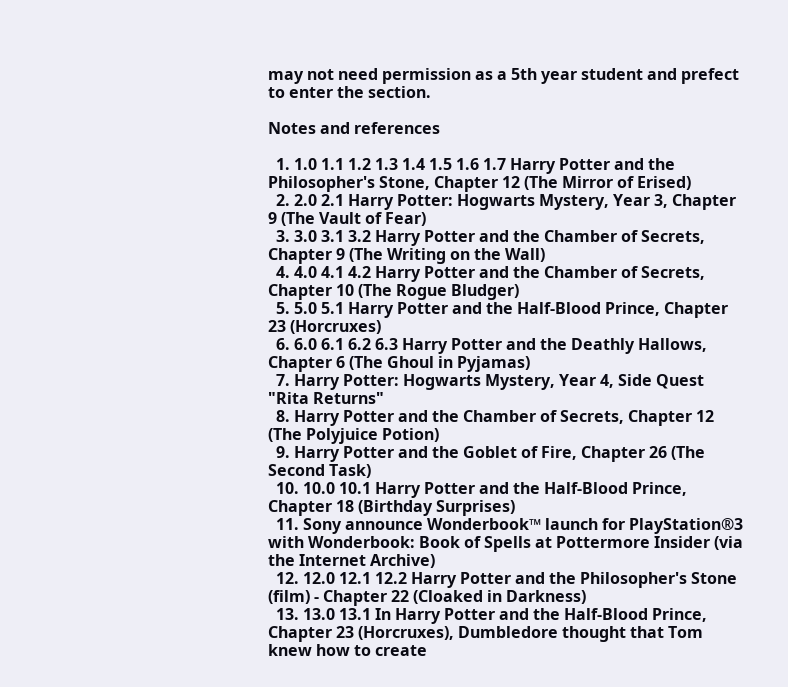may not need permission as a 5th year student and prefect to enter the section.

Notes and references

  1. 1.0 1.1 1.2 1.3 1.4 1.5 1.6 1.7 Harry Potter and the Philosopher's Stone, Chapter 12 (The Mirror of Erised)
  2. 2.0 2.1 Harry Potter: Hogwarts Mystery, Year 3, Chapter 9 (The Vault of Fear)
  3. 3.0 3.1 3.2 Harry Potter and the Chamber of Secrets, Chapter 9 (The Writing on the Wall)
  4. 4.0 4.1 4.2 Harry Potter and the Chamber of Secrets, Chapter 10 (The Rogue Bludger)
  5. 5.0 5.1 Harry Potter and the Half-Blood Prince, Chapter 23 (Horcruxes)
  6. 6.0 6.1 6.2 6.3 Harry Potter and the Deathly Hallows, Chapter 6 (The Ghoul in Pyjamas)
  7. Harry Potter: Hogwarts Mystery, Year 4, Side Quest "Rita Returns"
  8. Harry Potter and the Chamber of Secrets, Chapter 12 (The Polyjuice Potion)
  9. Harry Potter and the Goblet of Fire, Chapter 26 (The Second Task)
  10. 10.0 10.1 Harry Potter and the Half-Blood Prince, Chapter 18 (Birthday Surprises)
  11. Sony announce Wonderbook™ launch for PlayStation®3 with Wonderbook: Book of Spells at Pottermore Insider (via the Internet Archive)
  12. 12.0 12.1 12.2 Harry Potter and the Philosopher's Stone (film) - Chapter 22 (Cloaked in Darkness)
  13. 13.0 13.1 In Harry Potter and the Half-Blood Prince, Chapter 23 (Horcruxes), Dumbledore thought that Tom knew how to create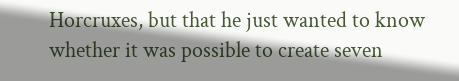Horcruxes, but that he just wanted to know whether it was possible to create seven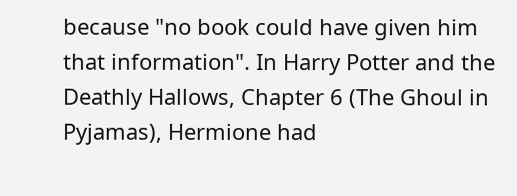because "no book could have given him that information". In Harry Potter and the Deathly Hallows, Chapter 6 (The Ghoul in Pyjamas), Hermione had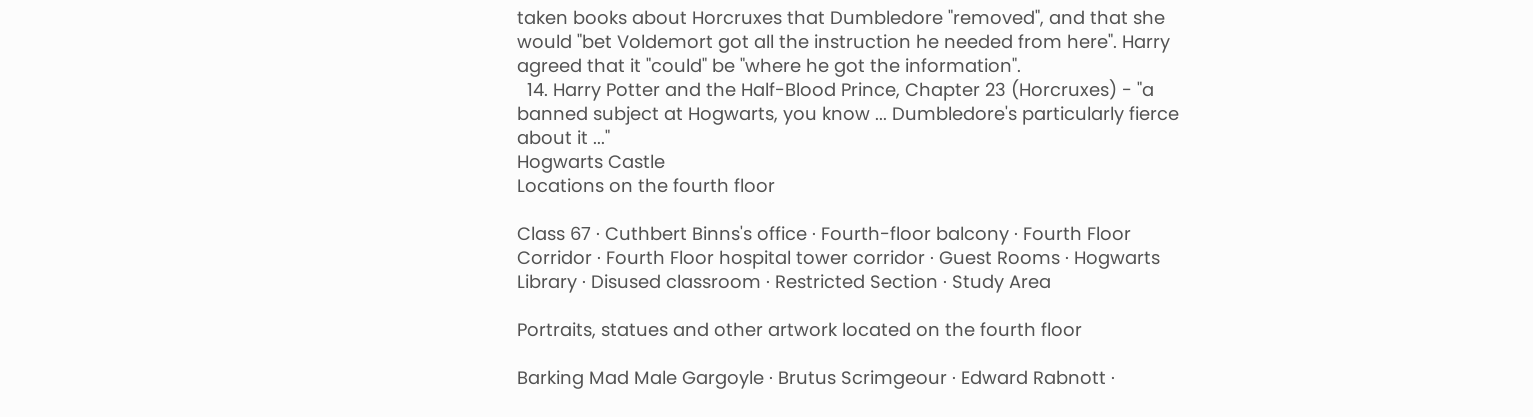taken books about Horcruxes that Dumbledore "removed", and that she would "bet Voldemort got all the instruction he needed from here". Harry agreed that it "could" be "where he got the information".
  14. Harry Potter and the Half-Blood Prince, Chapter 23 (Horcruxes) - "a banned subject at Hogwarts, you know ... Dumbledore's particularly fierce about it ..."
Hogwarts Castle
Locations on the fourth floor

Class 67 · Cuthbert Binns's office · Fourth-floor balcony · Fourth Floor Corridor · Fourth Floor hospital tower corridor · Guest Rooms · Hogwarts Library · Disused classroom · Restricted Section · Study Area

Portraits, statues and other artwork located on the fourth floor

Barking Mad Male Gargoyle · Brutus Scrimgeour · Edward Rabnott ·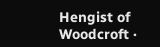Hengist of Woodcroft ·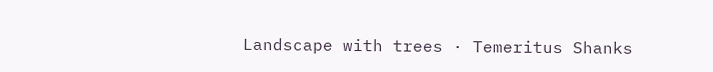Landscape with trees · Temeritus Shanks